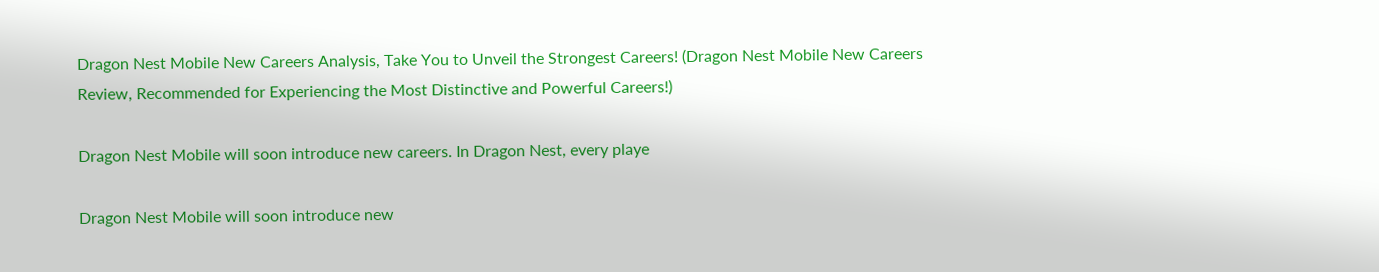Dragon Nest Mobile New Careers Analysis, Take You to Unveil the Strongest Careers! (Dragon Nest Mobile New Careers Review, Recommended for Experiencing the Most Distinctive and Powerful Careers!)

Dragon Nest Mobile will soon introduce new careers. In Dragon Nest, every playe

Dragon Nest Mobile will soon introduce new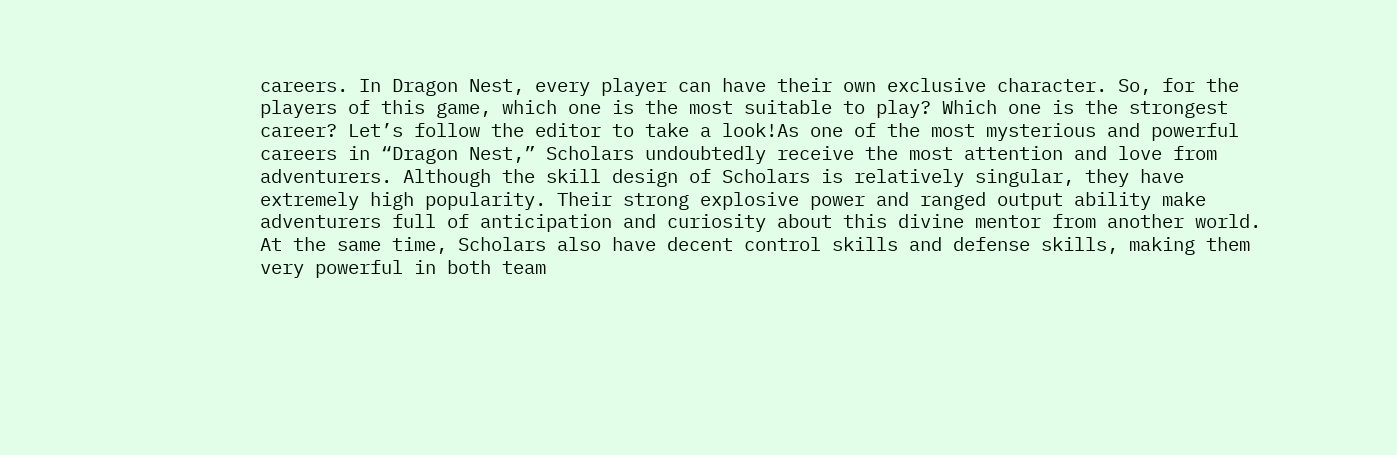careers. In Dragon Nest, every player can have their own exclusive character. So, for the players of this game, which one is the most suitable to play? Which one is the strongest career? Let’s follow the editor to take a look!As one of the most mysterious and powerful careers in “Dragon Nest,” Scholars undoubtedly receive the most attention and love from adventurers. Although the skill design of Scholars is relatively singular, they have extremely high popularity. Their strong explosive power and ranged output ability make adventurers full of anticipation and curiosity about this divine mentor from another world. At the same time, Scholars also have decent control skills and defense skills, making them very powerful in both team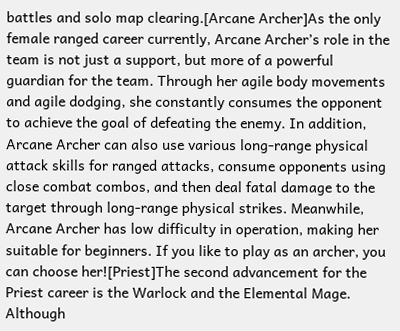battles and solo map clearing.[Arcane Archer]As the only female ranged career currently, Arcane Archer’s role in the team is not just a support, but more of a powerful guardian for the team. Through her agile body movements and agile dodging, she constantly consumes the opponent to achieve the goal of defeating the enemy. In addition, Arcane Archer can also use various long-range physical attack skills for ranged attacks, consume opponents using close combat combos, and then deal fatal damage to the target through long-range physical strikes. Meanwhile, Arcane Archer has low difficulty in operation, making her suitable for beginners. If you like to play as an archer, you can choose her![Priest]The second advancement for the Priest career is the Warlock and the Elemental Mage. Although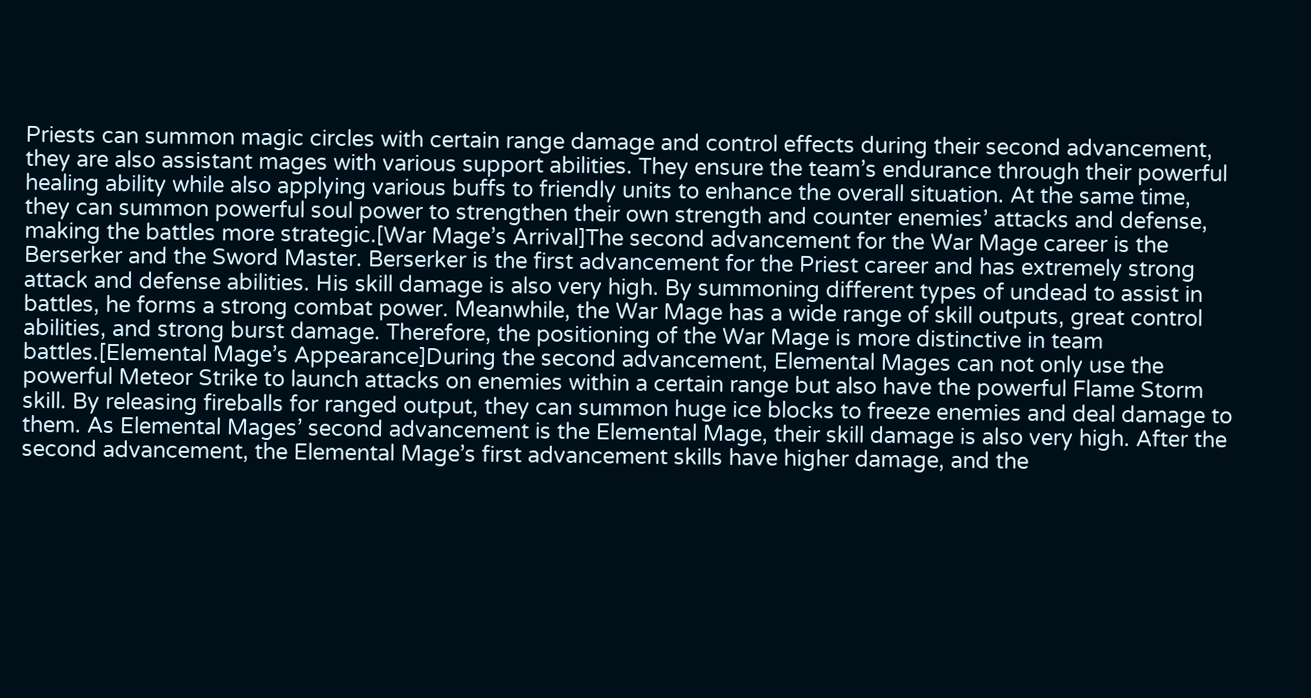Priests can summon magic circles with certain range damage and control effects during their second advancement, they are also assistant mages with various support abilities. They ensure the team’s endurance through their powerful healing ability while also applying various buffs to friendly units to enhance the overall situation. At the same time, they can summon powerful soul power to strengthen their own strength and counter enemies’ attacks and defense, making the battles more strategic.[War Mage’s Arrival]The second advancement for the War Mage career is the Berserker and the Sword Master. Berserker is the first advancement for the Priest career and has extremely strong attack and defense abilities. His skill damage is also very high. By summoning different types of undead to assist in battles, he forms a strong combat power. Meanwhile, the War Mage has a wide range of skill outputs, great control abilities, and strong burst damage. Therefore, the positioning of the War Mage is more distinctive in team battles.[Elemental Mage’s Appearance]During the second advancement, Elemental Mages can not only use the powerful Meteor Strike to launch attacks on enemies within a certain range but also have the powerful Flame Storm skill. By releasing fireballs for ranged output, they can summon huge ice blocks to freeze enemies and deal damage to them. As Elemental Mages’ second advancement is the Elemental Mage, their skill damage is also very high. After the second advancement, the Elemental Mage’s first advancement skills have higher damage, and the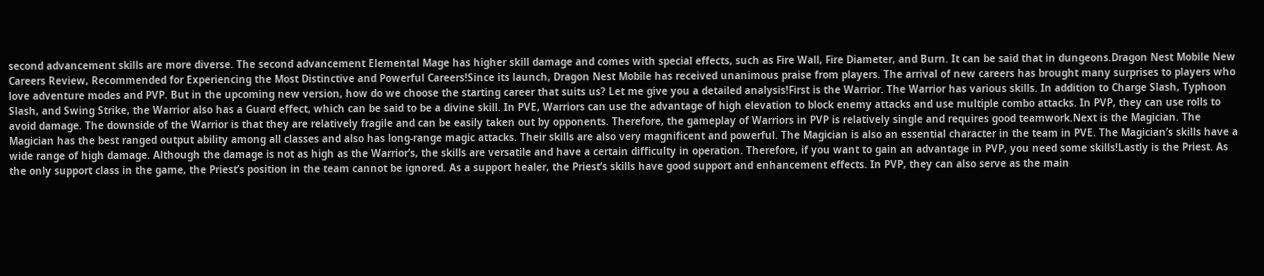second advancement skills are more diverse. The second advancement Elemental Mage has higher skill damage and comes with special effects, such as Fire Wall, Fire Diameter, and Burn. It can be said that in dungeons.Dragon Nest Mobile New Careers Review, Recommended for Experiencing the Most Distinctive and Powerful Careers!Since its launch, Dragon Nest Mobile has received unanimous praise from players. The arrival of new careers has brought many surprises to players who love adventure modes and PVP. But in the upcoming new version, how do we choose the starting career that suits us? Let me give you a detailed analysis!First is the Warrior. The Warrior has various skills. In addition to Charge Slash, Typhoon Slash, and Swing Strike, the Warrior also has a Guard effect, which can be said to be a divine skill. In PVE, Warriors can use the advantage of high elevation to block enemy attacks and use multiple combo attacks. In PVP, they can use rolls to avoid damage. The downside of the Warrior is that they are relatively fragile and can be easily taken out by opponents. Therefore, the gameplay of Warriors in PVP is relatively single and requires good teamwork.Next is the Magician. The Magician has the best ranged output ability among all classes and also has long-range magic attacks. Their skills are also very magnificent and powerful. The Magician is also an essential character in the team in PVE. The Magician’s skills have a wide range of high damage. Although the damage is not as high as the Warrior’s, the skills are versatile and have a certain difficulty in operation. Therefore, if you want to gain an advantage in PVP, you need some skills!Lastly is the Priest. As the only support class in the game, the Priest’s position in the team cannot be ignored. As a support healer, the Priest’s skills have good support and enhancement effects. In PVP, they can also serve as the main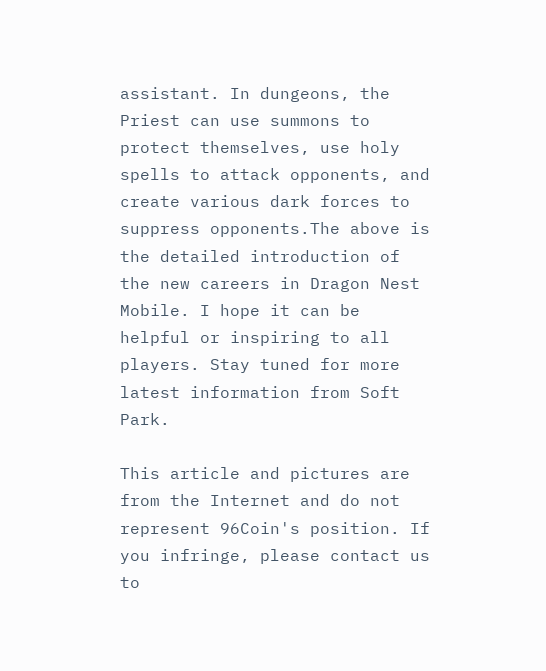assistant. In dungeons, the Priest can use summons to protect themselves, use holy spells to attack opponents, and create various dark forces to suppress opponents.The above is the detailed introduction of the new careers in Dragon Nest Mobile. I hope it can be helpful or inspiring to all players. Stay tuned for more latest information from Soft Park.

This article and pictures are from the Internet and do not represent 96Coin's position. If you infringe, please contact us to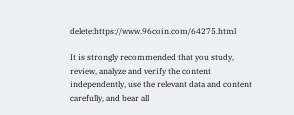delete:https://www.96coin.com/64275.html

It is strongly recommended that you study, review, analyze and verify the content independently, use the relevant data and content carefully, and bear all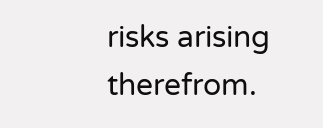risks arising therefrom.